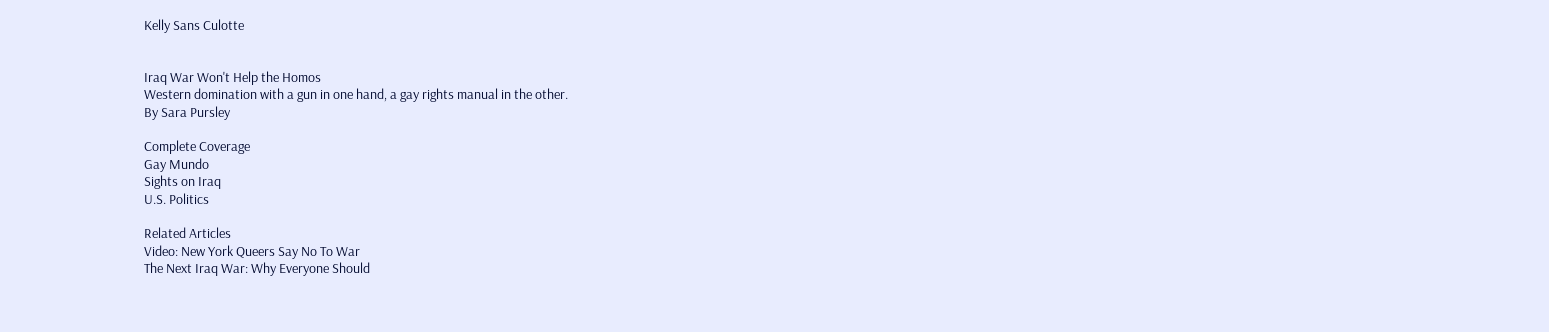Kelly Sans Culotte


Iraq War Won't Help the Homos
Western domination with a gun in one hand, a gay rights manual in the other.
By Sara Pursley

Complete Coverage
Gay Mundo
Sights on Iraq
U.S. Politics

Related Articles
Video: New York Queers Say No To War
The Next Iraq War: Why Everyone Should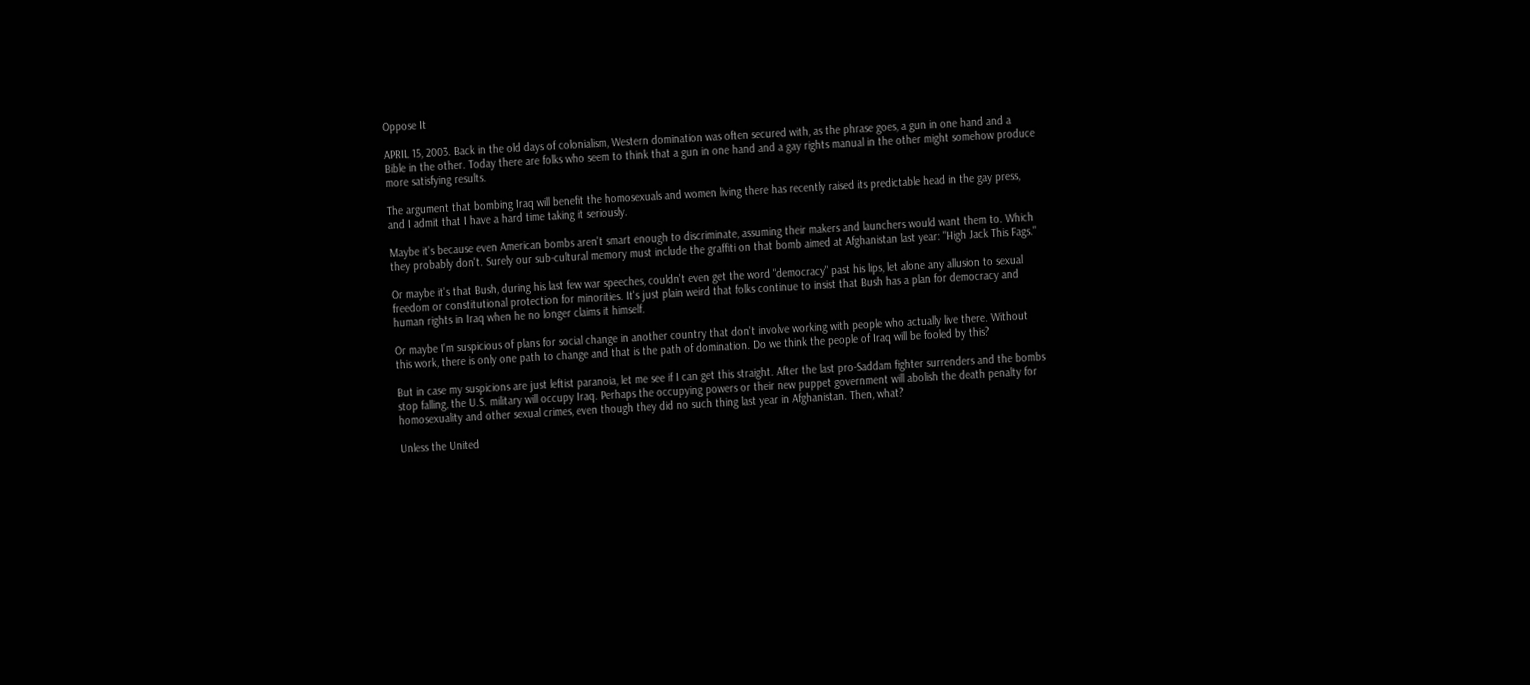Oppose It

APRIL 15, 2003. Back in the old days of colonialism, Western domination was often secured with, as the phrase goes, a gun in one hand and a Bible in the other. Today there are folks who seem to think that a gun in one hand and a gay rights manual in the other might somehow produce more satisfying results.

The argument that bombing Iraq will benefit the homosexuals and women living there has recently raised its predictable head in the gay press, and I admit that I have a hard time taking it seriously.

Maybe it's because even American bombs aren't smart enough to discriminate, assuming their makers and launchers would want them to. Which they probably don't. Surely our sub-cultural memory must include the graffiti on that bomb aimed at Afghanistan last year: "High Jack This Fags."

Or maybe it's that Bush, during his last few war speeches, couldn't even get the word "democracy" past his lips, let alone any allusion to sexual freedom or constitutional protection for minorities. It's just plain weird that folks continue to insist that Bush has a plan for democracy and human rights in Iraq when he no longer claims it himself.

Or maybe I'm suspicious of plans for social change in another country that don't involve working with people who actually live there. Without this work, there is only one path to change and that is the path of domination. Do we think the people of Iraq will be fooled by this?

But in case my suspicions are just leftist paranoia, let me see if I can get this straight. After the last pro-Saddam fighter surrenders and the bombs stop falling, the U.S. military will occupy Iraq. Perhaps the occupying powers or their new puppet government will abolish the death penalty for homosexuality and other sexual crimes, even though they did no such thing last year in Afghanistan. Then, what?

Unless the United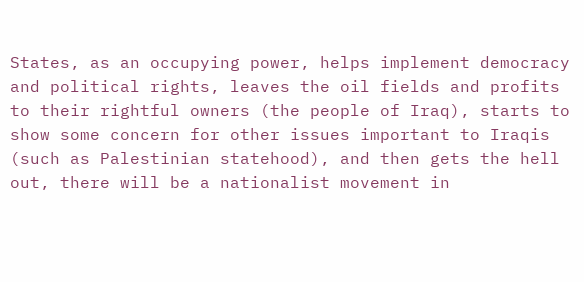States, as an occupying power, helps implement democracy and political rights, leaves the oil fields and profits to their rightful owners (the people of Iraq), starts to show some concern for other issues important to Iraqis (such as Palestinian statehood), and then gets the hell out, there will be a nationalist movement in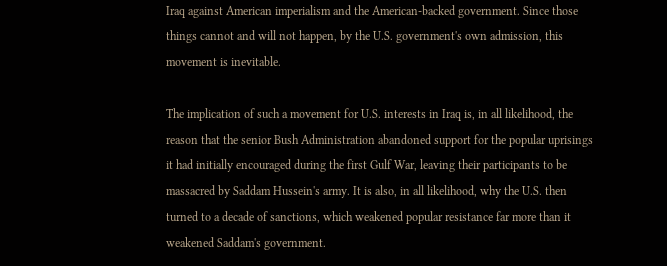Iraq against American imperialism and the American-backed government. Since those things cannot and will not happen, by the U.S. government's own admission, this movement is inevitable.

The implication of such a movement for U.S. interests in Iraq is, in all likelihood, the reason that the senior Bush Administration abandoned support for the popular uprisings it had initially encouraged during the first Gulf War, leaving their participants to be massacred by Saddam Hussein's army. It is also, in all likelihood, why the U.S. then turned to a decade of sanctions, which weakened popular resistance far more than it weakened Saddam's government.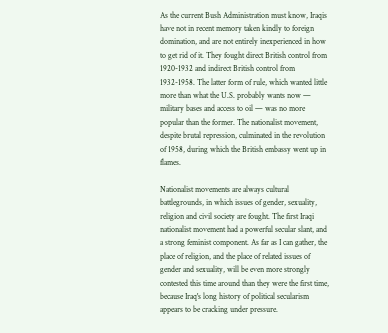As the current Bush Administration must know, Iraqis have not in recent memory taken kindly to foreign domination, and are not entirely inexperienced in how to get rid of it. They fought direct British control from 1920-1932 and indirect British control from 1932-1958. The latter form of rule, which wanted little more than what the U.S. probably wants now — military bases and access to oil — was no more popular than the former. The nationalist movement, despite brutal repression, culminated in the revolution of 1958, during which the British embassy went up in flames.

Nationalist movements are always cultural battlegrounds, in which issues of gender, sexuality, religion and civil society are fought. The first Iraqi nationalist movement had a powerful secular slant, and a strong feminist component. As far as I can gather, the place of religion, and the place of related issues of gender and sexuality, will be even more strongly contested this time around than they were the first time, because Iraq's long history of political secularism appears to be cracking under pressure.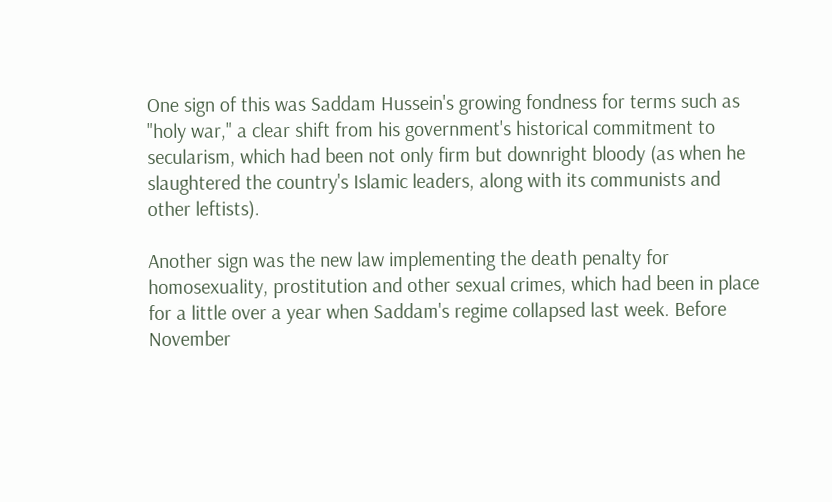One sign of this was Saddam Hussein's growing fondness for terms such as "holy war," a clear shift from his government's historical commitment to secularism, which had been not only firm but downright bloody (as when he slaughtered the country's Islamic leaders, along with its communists and other leftists).

Another sign was the new law implementing the death penalty for homosexuality, prostitution and other sexual crimes, which had been in place for a little over a year when Saddam's regime collapsed last week. Before November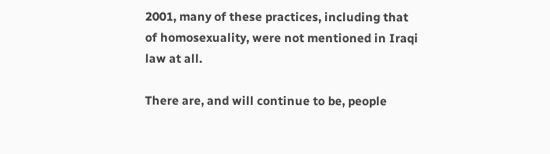2001, many of these practices, including that of homosexuality, were not mentioned in Iraqi law at all.

There are, and will continue to be, people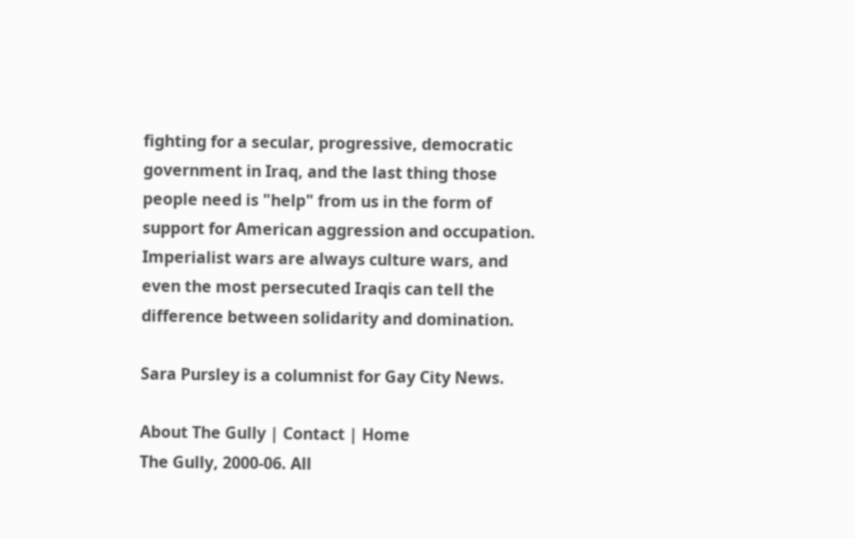fighting for a secular, progressive, democratic government in Iraq, and the last thing those people need is "help" from us in the form of support for American aggression and occupation. Imperialist wars are always culture wars, and even the most persecuted Iraqis can tell the difference between solidarity and domination.

Sara Pursley is a columnist for Gay City News.

About The Gully | Contact | Home
The Gully, 2000-06. All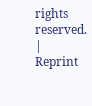rights reserved. | Reprint